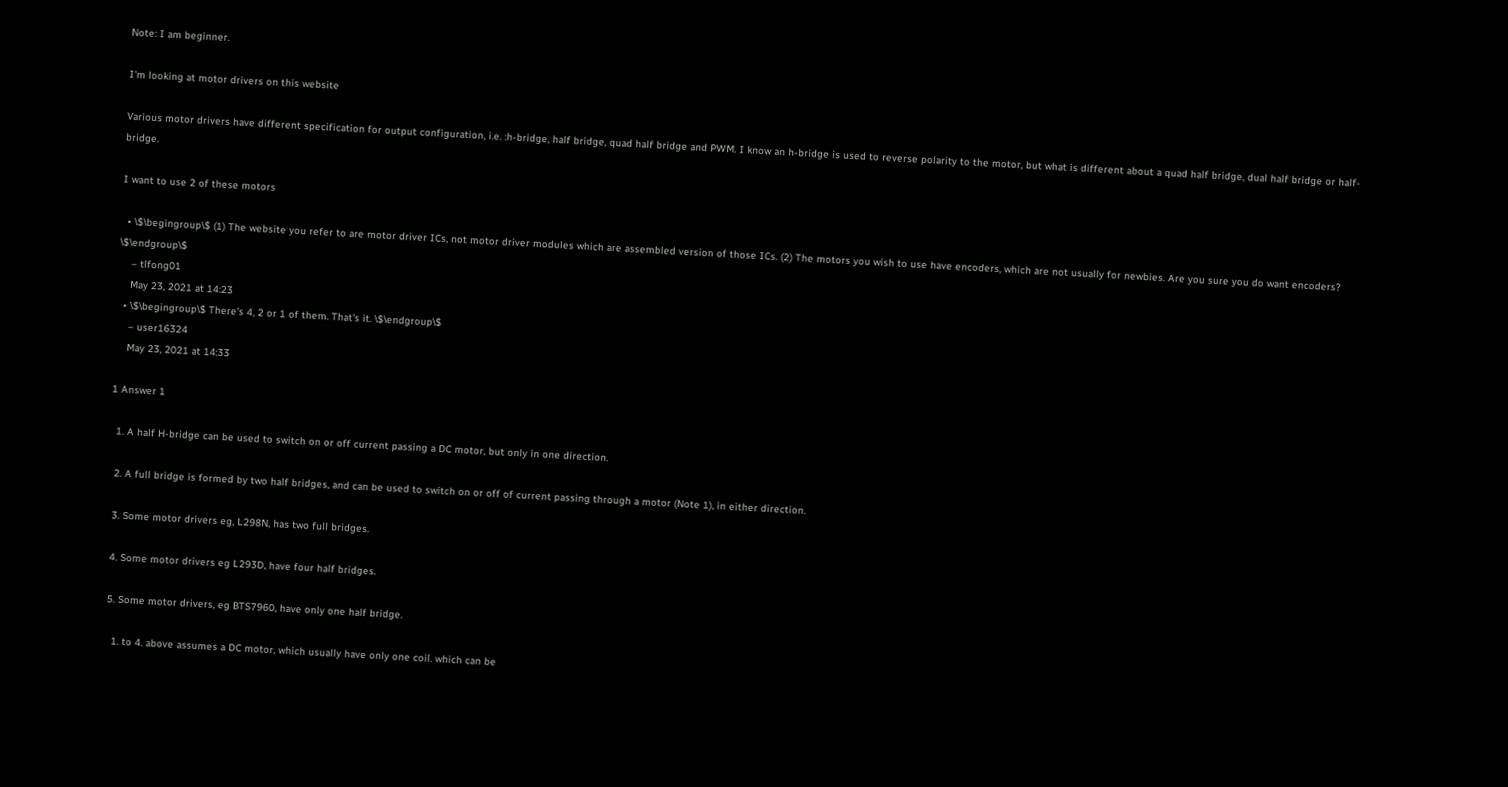Note: I am beginner.

I'm looking at motor drivers on this website

Various motor drivers have different specification for output configuration, i.e. :h-bridge, half bridge, quad half bridge and PWM. I know an h-bridge is used to reverse polarity to the motor, but what is different about a quad half bridge, dual half bridge or half-bridge.

I want to use 2 of these motors

  • \$\begingroup\$ (1) The website you refer to are motor driver ICs, not motor driver modules which are assembled version of those ICs. (2) The motors you wish to use have encoders, which are not usually for newbies. Are you sure you do want encoders? \$\endgroup\$
    – tlfong01
    May 23, 2021 at 14:23
  • \$\begingroup\$ There's 4, 2 or 1 of them. That's it. \$\endgroup\$
    – user16324
    May 23, 2021 at 14:33

1 Answer 1

  1. A half H-bridge can be used to switch on or off current passing a DC motor, but only in one direction.

  2. A full bridge is formed by two half bridges, and can be used to switch on or off of current passing through a motor (Note 1), in either direction.

  3. Some motor drivers eg, L298N, has two full bridges.

  4. Some motor drivers eg L293D, have four half bridges.

  5. Some motor drivers, eg BTS7960, have only one half bridge.

    1. to 4. above assumes a DC motor, which usually have only one coil. which can be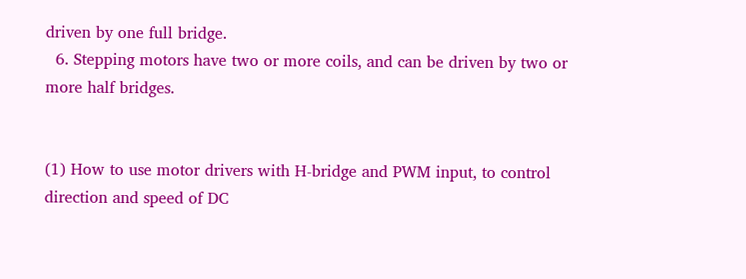driven by one full bridge.
  6. Stepping motors have two or more coils, and can be driven by two or more half bridges.


(1) How to use motor drivers with H-bridge and PWM input, to control direction and speed of DC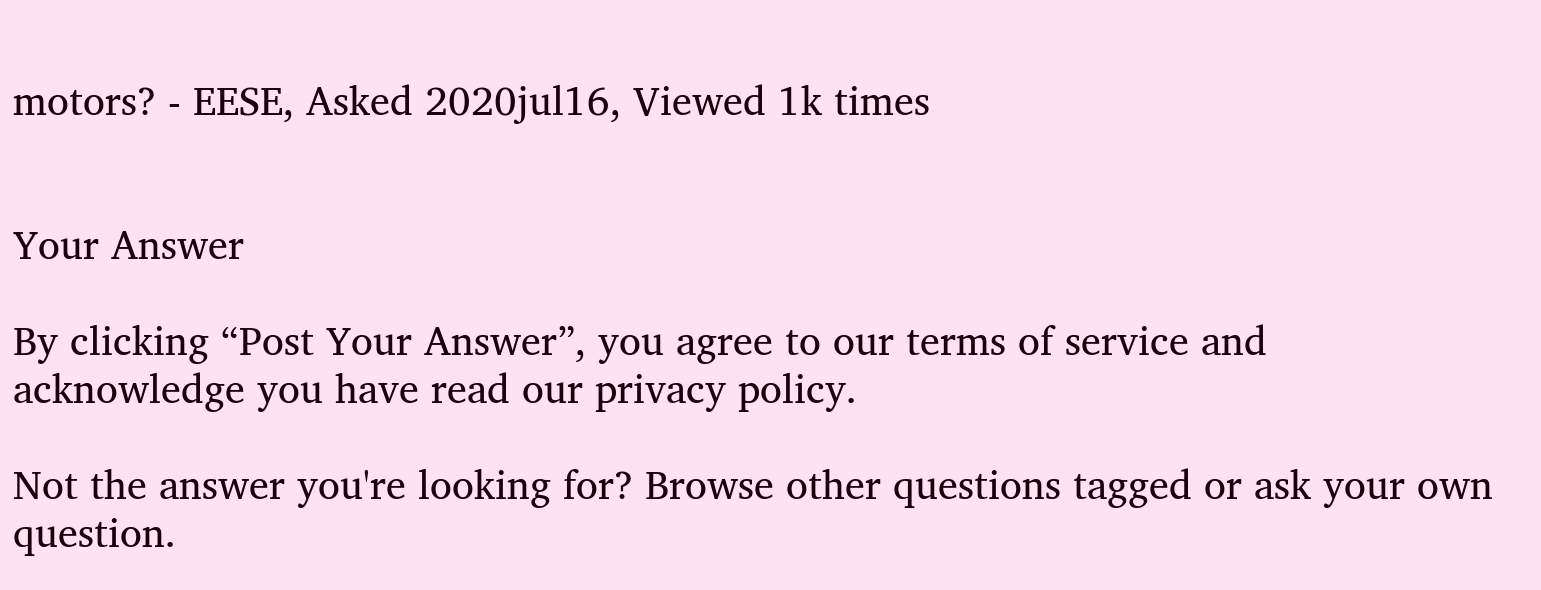motors? - EESE, Asked 2020jul16, Viewed 1k times


Your Answer

By clicking “Post Your Answer”, you agree to our terms of service and acknowledge you have read our privacy policy.

Not the answer you're looking for? Browse other questions tagged or ask your own question.